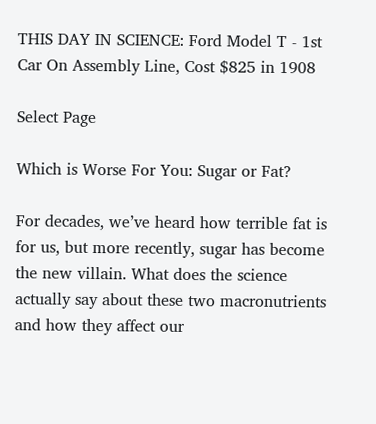THIS DAY IN SCIENCE: Ford Model T - 1st Car On Assembly Line, Cost $825 in 1908

Select Page

Which is Worse For You: Sugar or Fat?

For decades, we’ve heard how terrible fat is for us, but more recently, sugar has become the new villain. What does the science actually say about these two macronutrients and how they affect our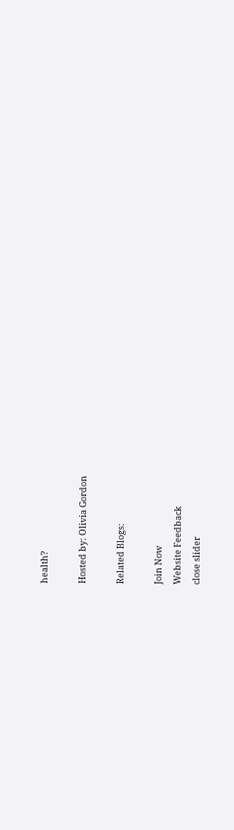health?

Hosted by: Olivia Gordon

Related Blogs:

Join Now
Website Feedback
close slider